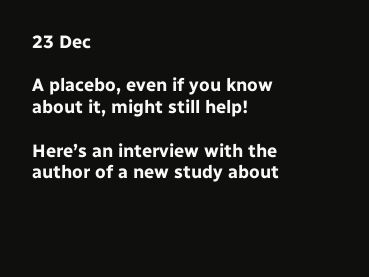23 Dec

A placebo, even if you know about it, might still help!

Here’s an interview with the author of a new study about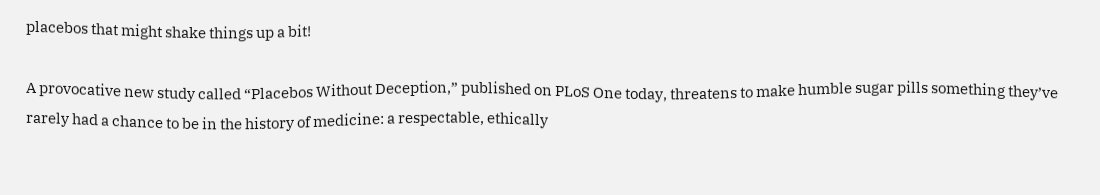placebos that might shake things up a bit!

A provocative new study called “Placebos Without Deception,” published on PLoS One today, threatens to make humble sugar pills something they’ve rarely had a chance to be in the history of medicine: a respectable, ethically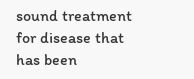sound treatment for disease that has been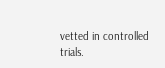vetted in controlled trials.